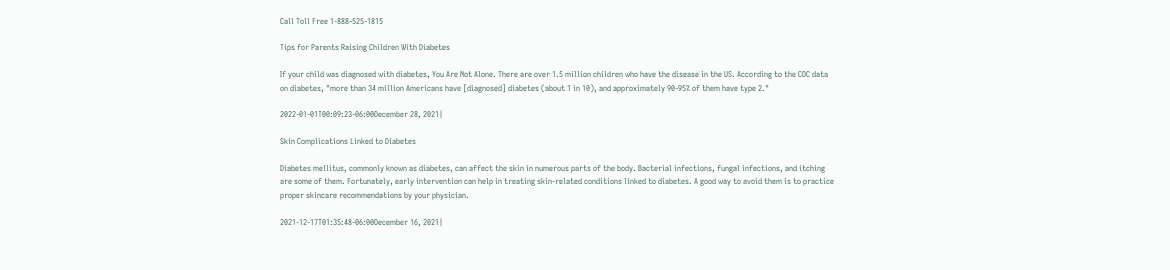Call Toll Free 1-888-525-1815

Tips for Parents Raising Children With Diabetes

If your child was diagnosed with diabetes, You Are Not Alone. There are over 1.5 million children who have the disease in the US. According to the CDC data on diabetes, "more than 34 million Americans have [diagnosed] diabetes (about 1 in 10), and approximately 90-95% of them have type 2."

2022-01-01T00:09:23-06:00December 28, 2021|

Skin Complications Linked to Diabetes

Diabetes mellitus, commonly known as diabetes, can affect the skin in numerous parts of the body. Bacterial infections, fungal infections, and itching are some of them. Fortunately, early intervention can help in treating skin-related conditions linked to diabetes. A good way to avoid them is to practice proper skincare recommendations by your physician.

2021-12-17T01:35:48-06:00December 16, 2021|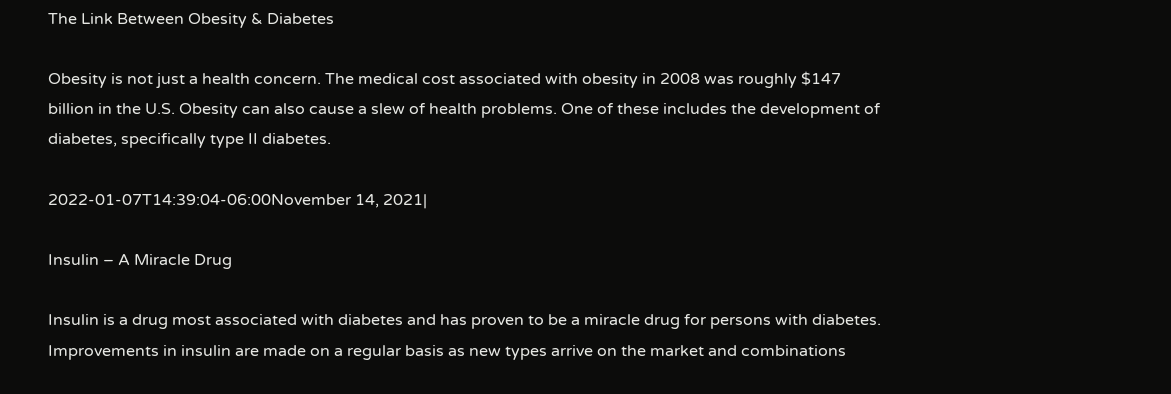The Link Between Obesity & Diabetes

Obesity is not just a health concern. The medical cost associated with obesity in 2008 was roughly $147 billion in the U.S. Obesity can also cause a slew of health problems. One of these includes the development of diabetes, specifically type II diabetes.

2022-01-07T14:39:04-06:00November 14, 2021|

Insulin – A Miracle Drug

Insulin is a drug most associated with diabetes and has proven to be a miracle drug for persons with diabetes. Improvements in insulin are made on a regular basis as new types arrive on the market and combinations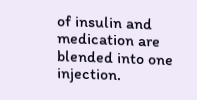of insulin and medication are blended into one injection.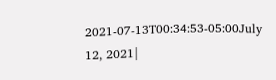2021-07-13T00:34:53-05:00July 12, 2021|